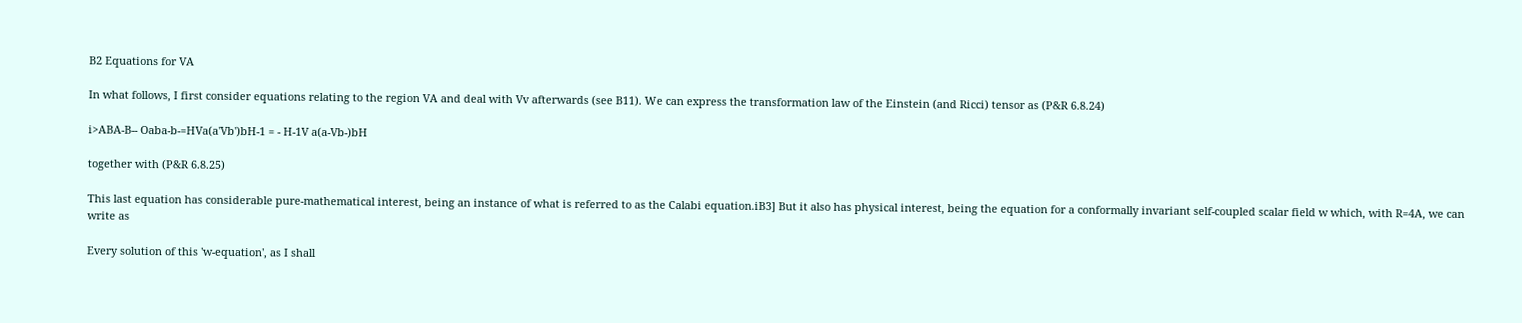B2 Equations for VA

In what follows, I first consider equations relating to the region VA and deal with Vv afterwards (see B11). We can express the transformation law of the Einstein (and Ricci) tensor as (P&R 6.8.24)

i>ABA-B-- Oaba-b-=HVa(a'Vb')bH-1 = - H-1V a(a-Vb-)bH

together with (P&R 6.8.25)

This last equation has considerable pure-mathematical interest, being an instance of what is referred to as the Calabi equation.iB3] But it also has physical interest, being the equation for a conformally invariant self-coupled scalar field w which, with R=4A, we can write as

Every solution of this 'w-equation', as I shall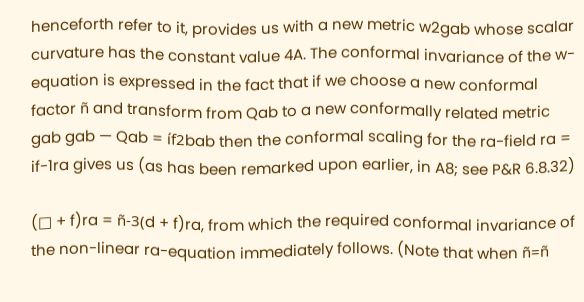henceforth refer to it, provides us with a new metric w2gab whose scalar curvature has the constant value 4A. The conformal invariance of the w-equation is expressed in the fact that if we choose a new conformal factor ñ and transform from Qab to a new conformally related metric gab gab — Qab = íf2bab then the conformal scaling for the ra-field ra = if-1ra gives us (as has been remarked upon earlier, in A8; see P&R 6.8.32)

(□ + f)ra = ñ-3(d + f)ra, from which the required conformal invariance of the non-linear ra-equation immediately follows. (Note that when ñ=ñ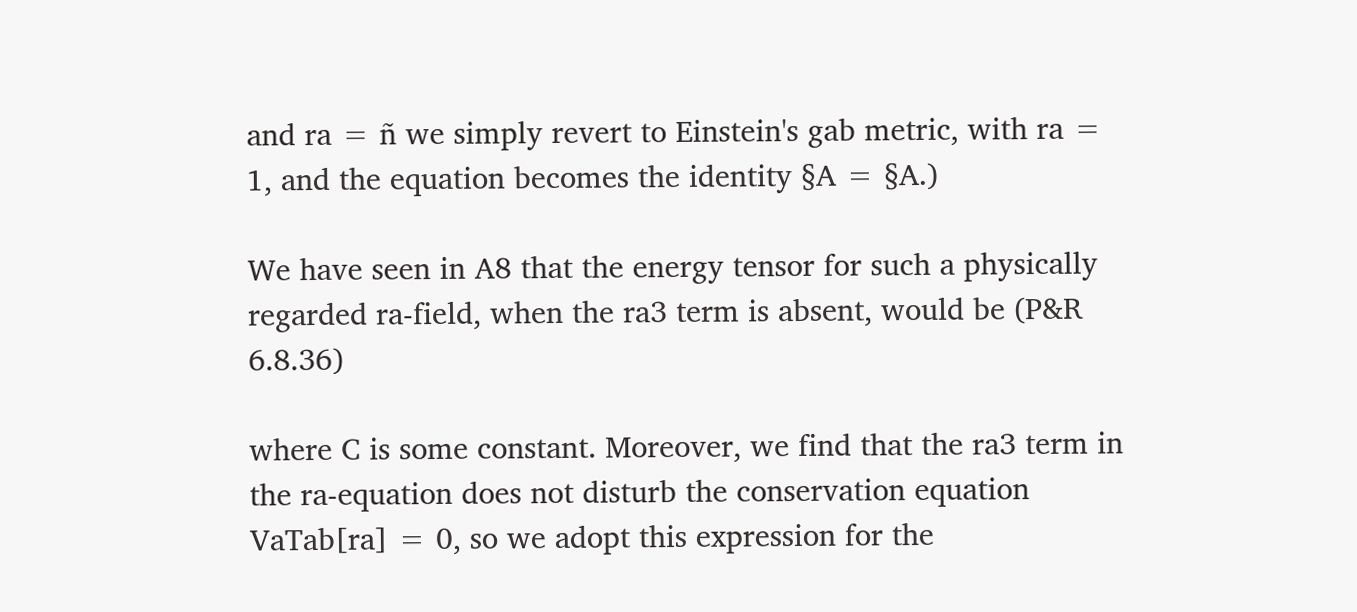and ra = ñ we simply revert to Einstein's gab metric, with ra = 1, and the equation becomes the identity §A = §A.)

We have seen in A8 that the energy tensor for such a physically regarded ra-field, when the ra3 term is absent, would be (P&R 6.8.36)

where C is some constant. Moreover, we find that the ra3 term in the ra-equation does not disturb the conservation equation VaTab[ra] = 0, so we adopt this expression for the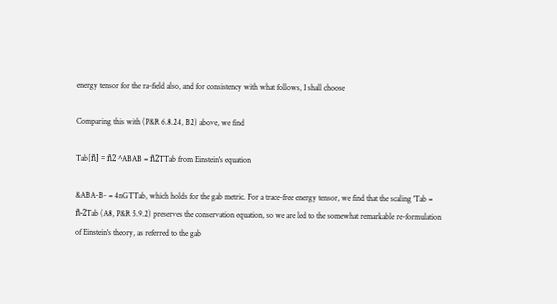energy tensor for the ra-field also, and for consistency with what follows, I shall choose

Comparing this with (P&R 6.8.24, B2) above, we find

Tab[ñ] = ñ2 ^ABAB = ñ2TTab from Einstein's equation

&ABA-B- = 4nGTTab, which holds for the gab metric. For a trace-free energy tensor, we find that the scaling 'Tab = ñ-2Tab (A8, P&R 5.9.2) preserves the conservation equation, so we are led to the somewhat remarkable re-formulation of Einstein's theory, as referred to the gab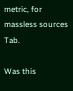metric, for massless sources Tab.

Was this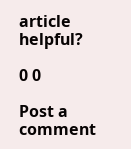article helpful?

0 0

Post a comment